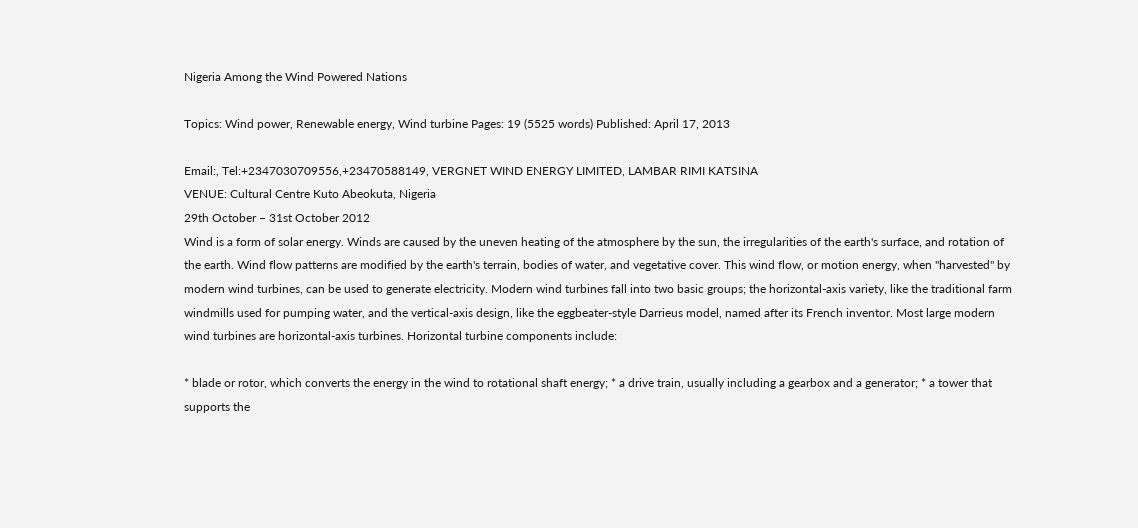Nigeria Among the Wind Powered Nations

Topics: Wind power, Renewable energy, Wind turbine Pages: 19 (5525 words) Published: April 17, 2013

Email:, Tel:+2347030709556,+23470588149, VERGNET WIND ENERGY LIMITED, LAMBAR RIMI KATSINA
VENUE: Cultural Centre Kuto Abeokuta, Nigeria
29th October – 31st October 2012
Wind is a form of solar energy. Winds are caused by the uneven heating of the atmosphere by the sun, the irregularities of the earth's surface, and rotation of the earth. Wind flow patterns are modified by the earth's terrain, bodies of water, and vegetative cover. This wind flow, or motion energy, when "harvested" by modern wind turbines, can be used to generate electricity. Modern wind turbines fall into two basic groups; the horizontal-axis variety, like the traditional farm windmills used for pumping water, and the vertical-axis design, like the eggbeater-style Darrieus model, named after its French inventor. Most large modern wind turbines are horizontal-axis turbines. Horizontal turbine components include:

* blade or rotor, which converts the energy in the wind to rotational shaft energy; * a drive train, usually including a gearbox and a generator; * a tower that supports the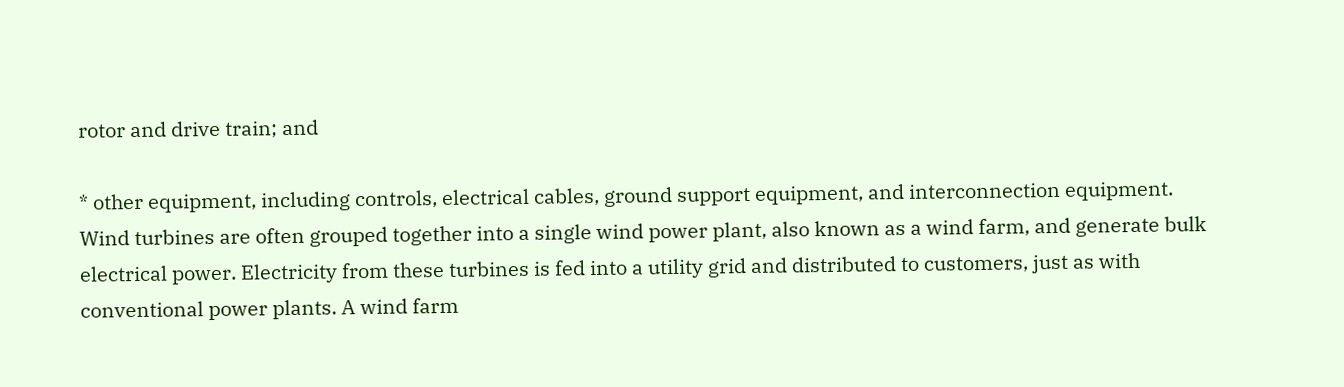rotor and drive train; and

* other equipment, including controls, electrical cables, ground support equipment, and interconnection equipment. Wind turbines are often grouped together into a single wind power plant, also known as a wind farm, and generate bulk electrical power. Electricity from these turbines is fed into a utility grid and distributed to customers, just as with conventional power plants. A wind farm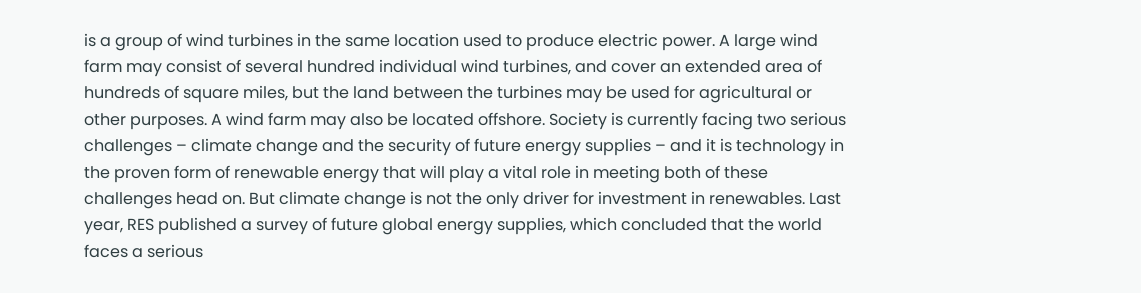is a group of wind turbines in the same location used to produce electric power. A large wind farm may consist of several hundred individual wind turbines, and cover an extended area of hundreds of square miles, but the land between the turbines may be used for agricultural or other purposes. A wind farm may also be located offshore. Society is currently facing two serious challenges – climate change and the security of future energy supplies – and it is technology in the proven form of renewable energy that will play a vital role in meeting both of these challenges head on. But climate change is not the only driver for investment in renewables. Last year, RES published a survey of future global energy supplies, which concluded that the world faces a serious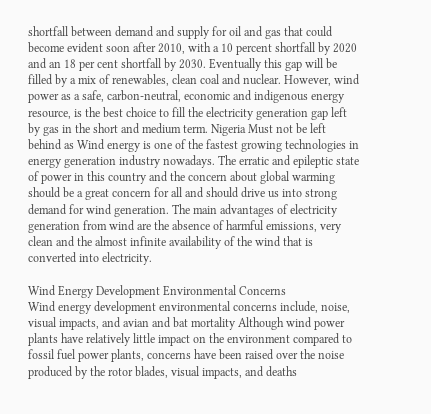shortfall between demand and supply for oil and gas that could become evident soon after 2010, with a 10 percent shortfall by 2020 and an 18 per cent shortfall by 2030. Eventually this gap will be filled by a mix of renewables, clean coal and nuclear. However, wind power as a safe, carbon-neutral, economic and indigenous energy resource, is the best choice to fill the electricity generation gap left by gas in the short and medium term. Nigeria Must not be left behind as Wind energy is one of the fastest growing technologies in energy generation industry nowadays. The erratic and epileptic state of power in this country and the concern about global warming should be a great concern for all and should drive us into strong demand for wind generation. The main advantages of electricity generation from wind are the absence of harmful emissions, very clean and the almost infinite availability of the wind that is converted into electricity.

Wind Energy Development Environmental Concerns
Wind energy development environmental concerns include, noise, visual impacts, and avian and bat mortality Although wind power plants have relatively little impact on the environment compared to fossil fuel power plants, concerns have been raised over the noise produced by the rotor blades, visual impacts, and deaths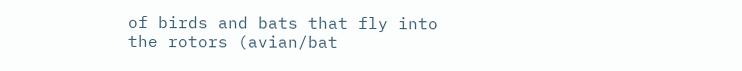of birds and bats that fly into the rotors (avian/bat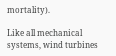mortality).

Like all mechanical systems, wind turbines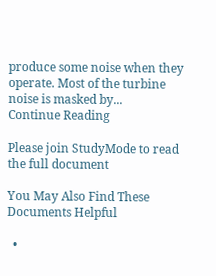produce some noise when they operate. Most of the turbine noise is masked by...
Continue Reading

Please join StudyMode to read the full document

You May Also Find These Documents Helpful

  •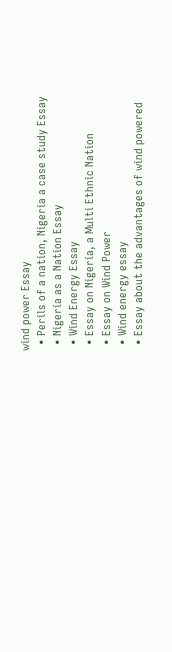wind power Essay
  • Perils of a nation, Nigeria a case study Essay
  • Nigeria as a Nation Essay
  • Wind Energy Essay
  • Essay on Nigeria, a Multi Ethnic Nation
  • Essay on Wind Power
  • Wind energy essay
  • Essay about the advantages of wind powered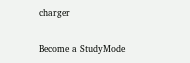charger

Become a StudyMode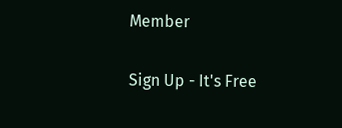Member

Sign Up - It's Free